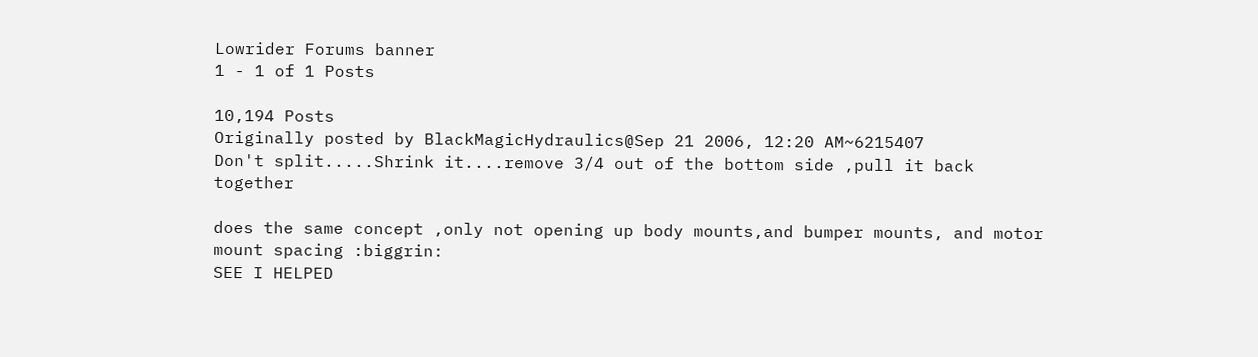Lowrider Forums banner
1 - 1 of 1 Posts

10,194 Posts
Originally posted by BlackMagicHydraulics@Sep 21 2006, 12:20 AM~6215407
Don't split.....Shrink it....remove 3/4 out of the bottom side ,pull it back together

does the same concept ,only not opening up body mounts,and bumper mounts, and motor mount spacing :biggrin:
SEE I HELPED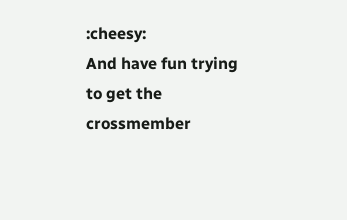:cheesy:
And have fun trying to get the crossmember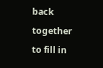back together to fill in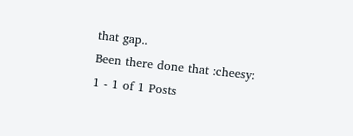that gap..
Been there done that :cheesy:
1 - 1 of 1 Posts